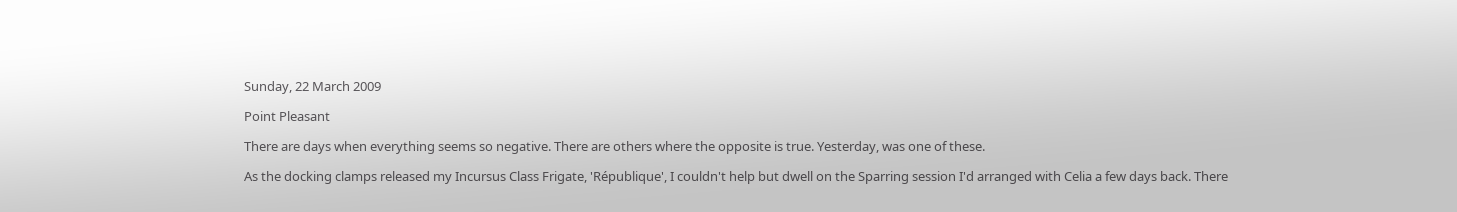Sunday, 22 March 2009

Point Pleasant

There are days when everything seems so negative. There are others where the opposite is true. Yesterday, was one of these.

As the docking clamps released my Incursus Class Frigate, 'République', I couldn't help but dwell on the Sparring session I'd arranged with Celia a few days back. There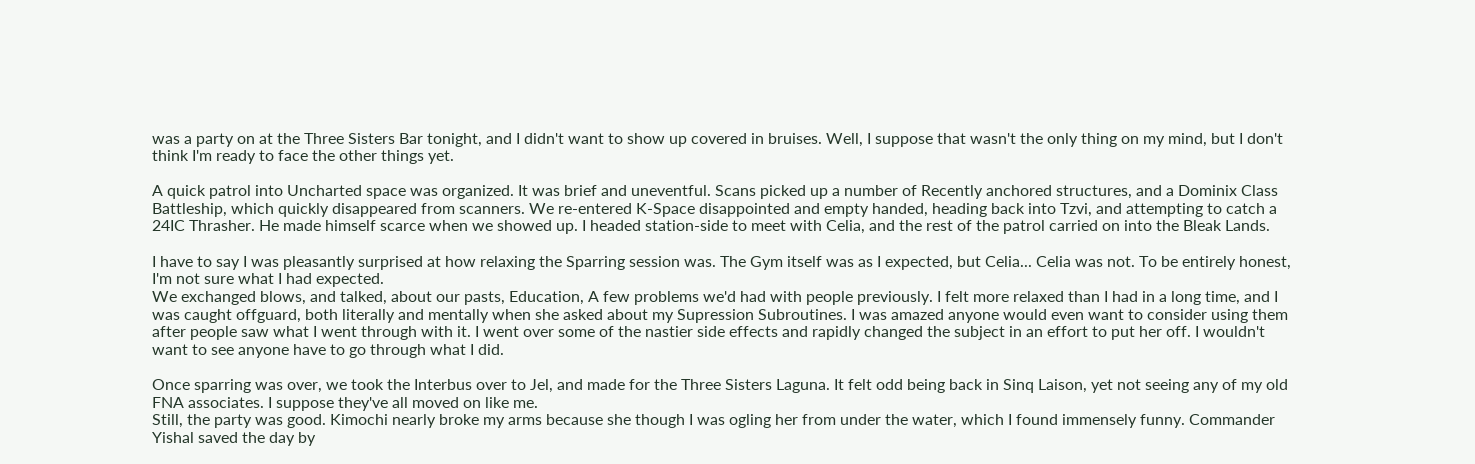was a party on at the Three Sisters Bar tonight, and I didn't want to show up covered in bruises. Well, I suppose that wasn't the only thing on my mind, but I don't think I'm ready to face the other things yet.

A quick patrol into Uncharted space was organized. It was brief and uneventful. Scans picked up a number of Recently anchored structures, and a Dominix Class Battleship, which quickly disappeared from scanners. We re-entered K-Space disappointed and empty handed, heading back into Tzvi, and attempting to catch a 24IC Thrasher. He made himself scarce when we showed up. I headed station-side to meet with Celia, and the rest of the patrol carried on into the Bleak Lands.

I have to say I was pleasantly surprised at how relaxing the Sparring session was. The Gym itself was as I expected, but Celia... Celia was not. To be entirely honest, I'm not sure what I had expected.
We exchanged blows, and talked, about our pasts, Education, A few problems we'd had with people previously. I felt more relaxed than I had in a long time, and I was caught offguard, both literally and mentally when she asked about my Supression Subroutines. I was amazed anyone would even want to consider using them after people saw what I went through with it. I went over some of the nastier side effects and rapidly changed the subject in an effort to put her off. I wouldn't want to see anyone have to go through what I did.

Once sparring was over, we took the Interbus over to Jel, and made for the Three Sisters Laguna. It felt odd being back in Sinq Laison, yet not seeing any of my old FNA associates. I suppose they've all moved on like me.
Still, the party was good. Kimochi nearly broke my arms because she though I was ogling her from under the water, which I found immensely funny. Commander Yishal saved the day by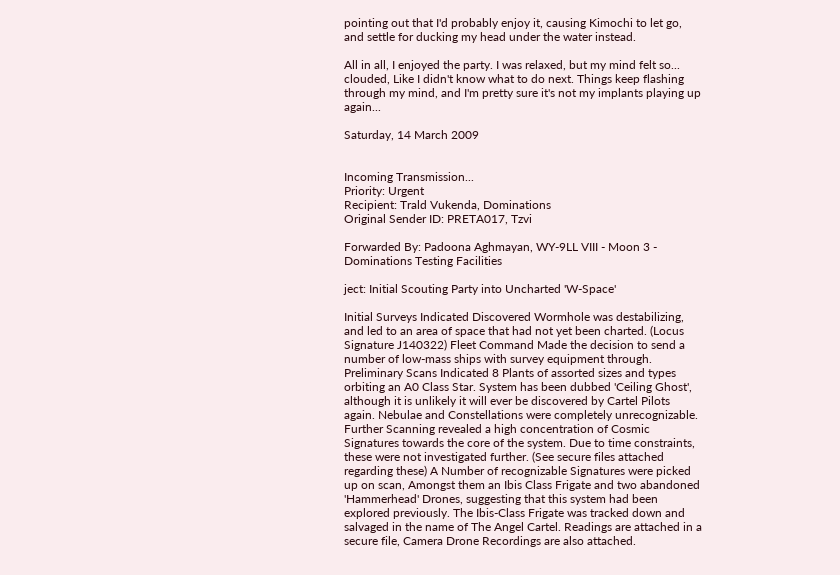pointing out that I'd probably enjoy it, causing Kimochi to let go, and settle for ducking my head under the water instead.

All in all, I enjoyed the party. I was relaxed, but my mind felt so... clouded, Like I didn't know what to do next. Things keep flashing through my mind, and I'm pretty sure it's not my implants playing up again...

Saturday, 14 March 2009


Incoming Transmission...
Priority: Urgent
Recipient: Trald Vukenda, Dominations
Original Sender ID: PRETA017, Tzvi

Forwarded By: Padoona Aghmayan, WY-9LL VIII - Moon 3 - Dominations Testing Facilities

ject: Initial Scouting Party into Uncharted 'W-Space'

Initial Surveys Indicated Discovered Wormhole was destabilizing, and led to an area of space that had not yet been charted. (Locus Signature J140322) Fleet Command Made the decision to send a number of low-mass ships with survey equipment through. Preliminary Scans Indicated 8 Plants of assorted sizes and types orbiting an A0 Class Star. System has been dubbed 'Ceiling Ghost', although it is unlikely it will ever be discovered by Cartel Pilots again. Nebulae and Constellations were completely unrecognizable. Further Scanning revealed a high concentration of Cosmic Signatures towards the core of the system. Due to time constraints, these were not investigated further. (See secure files attached regarding these) A Number of recognizable Signatures were picked up on scan, Amongst them an Ibis Class Frigate and two abandoned 'Hammerhead' Drones, suggesting that this system had been explored previously. The Ibis-Class Frigate was tracked down and salvaged in the name of The Angel Cartel. Readings are attached in a secure file, Camera Drone Recordings are also attached.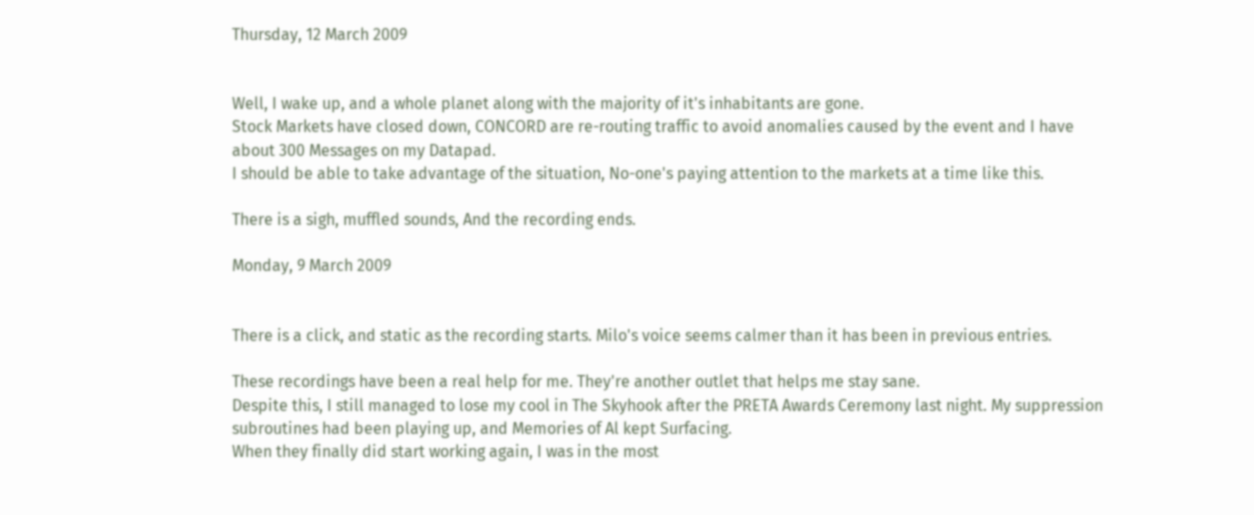Thursday, 12 March 2009


Well, I wake up, and a whole planet along with the majority of it's inhabitants are gone.
Stock Markets have closed down, CONCORD are re-routing traffic to avoid anomalies caused by the event and I have about 300 Messages on my Datapad.
I should be able to take advantage of the situation, No-one's paying attention to the markets at a time like this.

There is a sigh, muffled sounds, And the recording ends.

Monday, 9 March 2009


There is a click, and static as the recording starts. Milo's voice seems calmer than it has been in previous entries.

These recordings have been a real help for me. They're another outlet that helps me stay sane.
Despite this, I still managed to lose my cool in The Skyhook after the PRETA Awards Ceremony last night. My suppression subroutines had been playing up, and Memories of Al kept Surfacing.
When they finally did start working again, I was in the most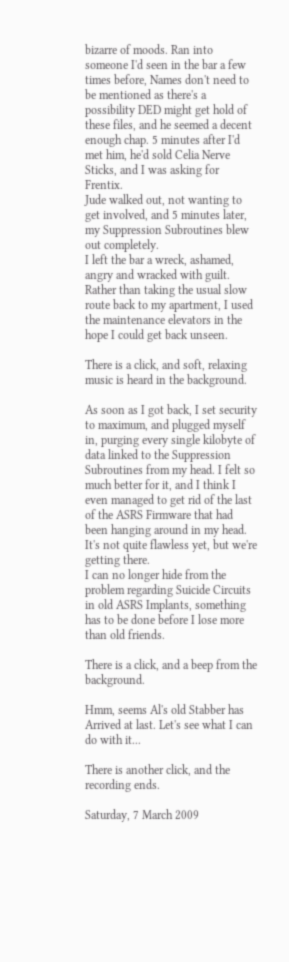bizarre of moods. Ran into someone I'd seen in the bar a few times before, Names don't need to be mentioned as there's a possibility DED might get hold of these files, and he seemed a decent enough chap. 5 minutes after I'd met him, he'd sold Celia Nerve Sticks, and I was asking for Frentix.
Jude walked out, not wanting to get involved, and 5 minutes later, my Suppression Subroutines blew out completely.
I left the bar a wreck, ashamed, angry and wracked with guilt. Rather than taking the usual slow route back to my apartment, I used the maintenance elevators in the hope I could get back unseen.

There is a click, and soft, relaxing music is heard in the background.

As soon as I got back, I set security to maximum, and plugged myself in, purging every single kilobyte of data linked to the Suppression Subroutines from my head. I felt so much better for it, and I think I even managed to get rid of the last of the ASRS Firmware that had been hanging around in my head. It's not quite flawless yet, but we're getting there.
I can no longer hide from the problem regarding Suicide Circuits in old ASRS Implants, something has to be done before I lose more than old friends.

There is a click, and a beep from the background.

Hmm, seems Al's old Stabber has Arrived at last. Let's see what I can do with it...

There is another click, and the recording ends.

Saturday, 7 March 2009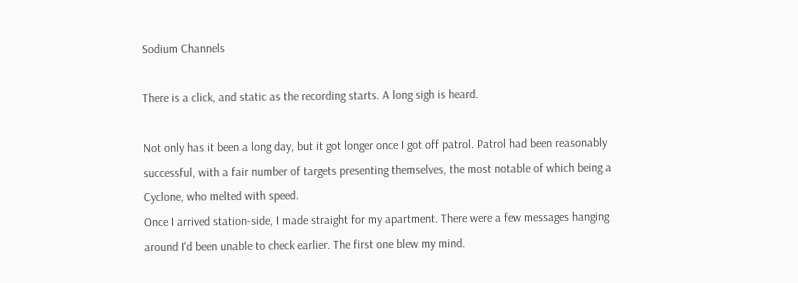Sodium Channels

There is a click, and static as the recording starts. A long sigh is heard.

Not only has it been a long day, but it got longer once I got off patrol. Patrol had been reasonably successful, with a fair number of targets presenting themselves, the most notable of which being a Cyclone, who melted with speed.
Once I arrived station-side, I made straight for my apartment. There were a few messages hanging around I'd been unable to check earlier. The first one blew my mind.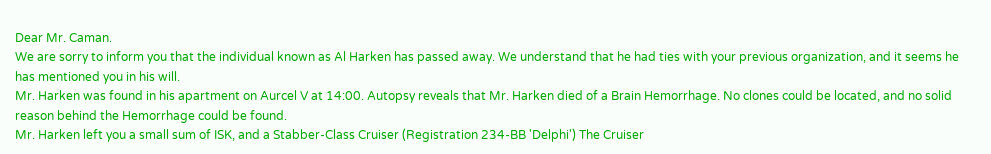Dear Mr. Caman.
We are sorry to inform you that the individual known as Al Harken has passed away. We understand that he had ties with your previous organization, and it seems he has mentioned you in his will.
Mr. Harken was found in his apartment on Aurcel V at 14:00. Autopsy reveals that Mr. Harken died of a Brain Hemorrhage. No clones could be located, and no solid reason behind the Hemorrhage could be found.
Mr. Harken left you a small sum of ISK, and a Stabber-Class Cruiser (Registration 234-BB 'Delphi') The Cruiser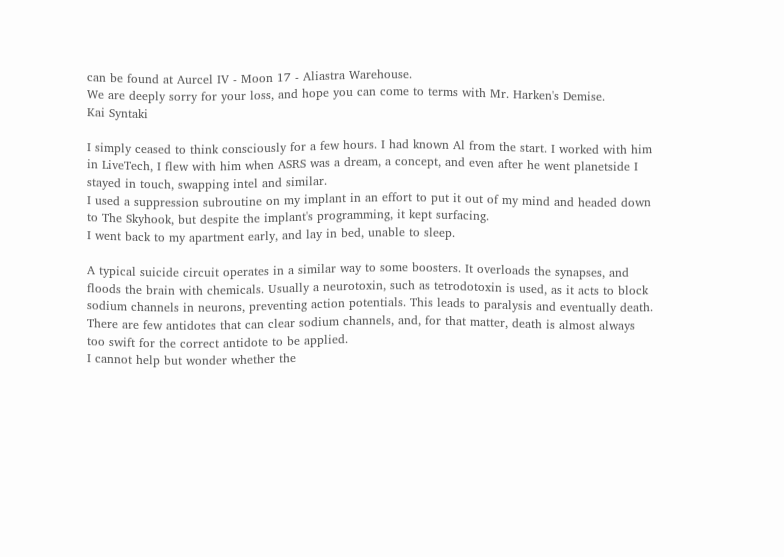can be found at Aurcel IV - Moon 17 - Aliastra Warehouse.
We are deeply sorry for your loss, and hope you can come to terms with Mr. Harken's Demise.
Kai Syntaki

I simply ceased to think consciously for a few hours. I had known Al from the start. I worked with him in LiveTech, I flew with him when ASRS was a dream, a concept, and even after he went planetside I stayed in touch, swapping intel and similar.
I used a suppression subroutine on my implant in an effort to put it out of my mind and headed down to The Skyhook, but despite the implant's programming, it kept surfacing.
I went back to my apartment early, and lay in bed, unable to sleep.

A typical suicide circuit operates in a similar way to some boosters. It overloads the synapses, and floods the brain with chemicals. Usually a neurotoxin, such as tetrodotoxin is used, as it acts to block sodium channels in neurons, preventing action potentials. This leads to paralysis and eventually death. There are few antidotes that can clear sodium channels, and, for that matter, death is almost always too swift for the correct antidote to be applied.
I cannot help but wonder whether the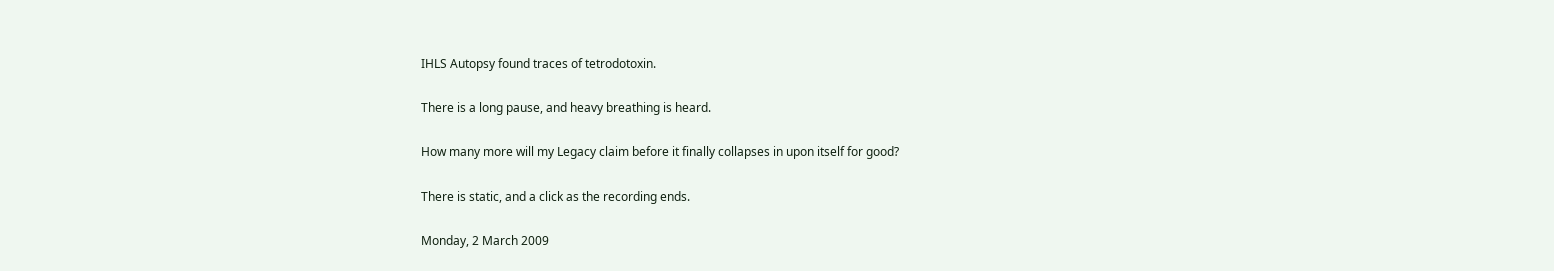IHLS Autopsy found traces of tetrodotoxin.

There is a long pause, and heavy breathing is heard.

How many more will my Legacy claim before it finally collapses in upon itself for good?

There is static, and a click as the recording ends.

Monday, 2 March 2009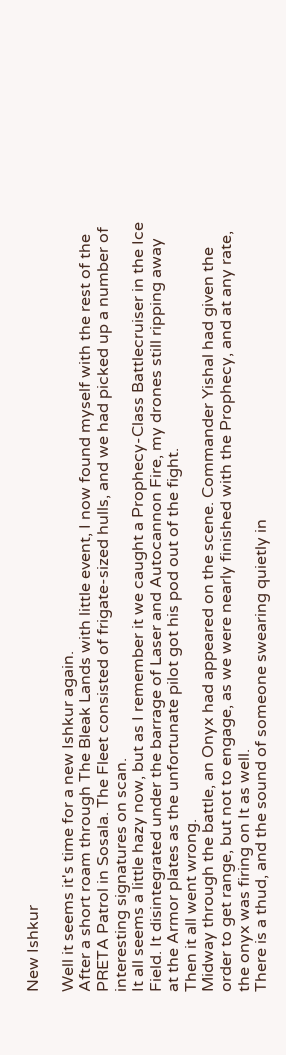New Ishkur

Well it seems it's time for a new Ishkur again.
After a short roam through The Bleak Lands with little event, I now found myself with the rest of the PRETA Patrol in Sosala. The Fleet consisted of frigate-sized hulls, and we had picked up a number of interesting signatures on scan.
It all seems a little hazy now, but as I remember it we caught a Prophecy-Class Battlecruiser in the Ice Field. It disintegrated under the barrage of Laser and Autocannon Fire, my drones still ripping away at the Armor plates as the unfortunate pilot got his pod out of the fight.
Then it all went wrong.
Midway through the battle, an Onyx had appeared on the scene. Commander Yishal had given the order to get range, but not to engage, as we were nearly finished with the Prophecy, and at any rate, the onyx was firing on It as well.
There is a thud, and the sound of someone swearing quietly in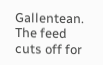Gallentean. The feed cuts off for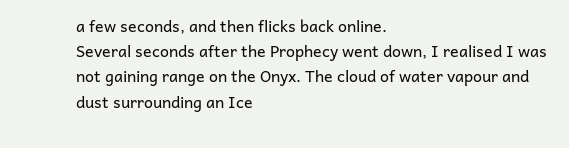a few seconds, and then flicks back online.
Several seconds after the Prophecy went down, I realised I was not gaining range on the Onyx. The cloud of water vapour and dust surrounding an Ice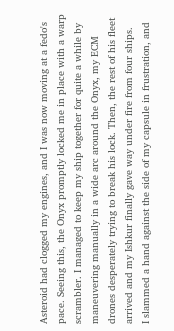Asteroid had clogged my engines, and I was now moving at a fedo's pace. Seeing this, the Onyx promptly locked me in place with a warp scrambler. I managed to keep my ship together for quite a while by maneuvering manually in a wide arc around the Onyx, my ECM drones desperately trying to break his lock. Then, the rest of his fleet arrived and my Ishkur finally gave way under fire from four ships.
I slammed a hand against the side of my capsule in frustration, and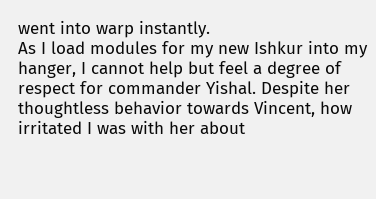went into warp instantly.
As I load modules for my new Ishkur into my hanger, I cannot help but feel a degree of respect for commander Yishal. Despite her thoughtless behavior towards Vincent, how irritated I was with her about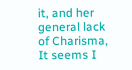it, and her general lack of Charisma, It seems I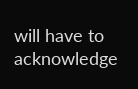will have to acknowledge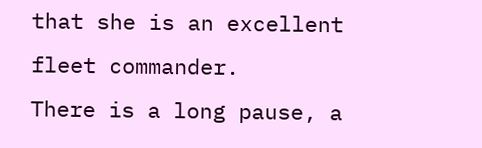that she is an excellent fleet commander.
There is a long pause, a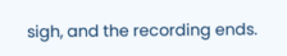sigh, and the recording ends.